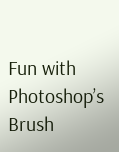Fun with Photoshop’s Brush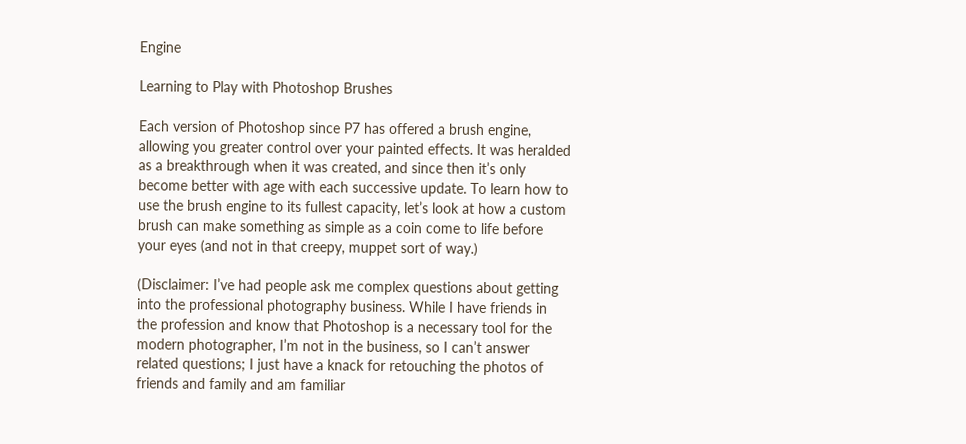Engine

Learning to Play with Photoshop Brushes

Each version of Photoshop since P7 has offered a brush engine, allowing you greater control over your painted effects. It was heralded as a breakthrough when it was created, and since then it’s only become better with age with each successive update. To learn how to use the brush engine to its fullest capacity, let’s look at how a custom brush can make something as simple as a coin come to life before your eyes (and not in that creepy, muppet sort of way.)

(Disclaimer: I’ve had people ask me complex questions about getting into the professional photography business. While I have friends in the profession and know that Photoshop is a necessary tool for the modern photographer, I’m not in the business, so I can’t answer related questions; I just have a knack for retouching the photos of friends and family and am familiar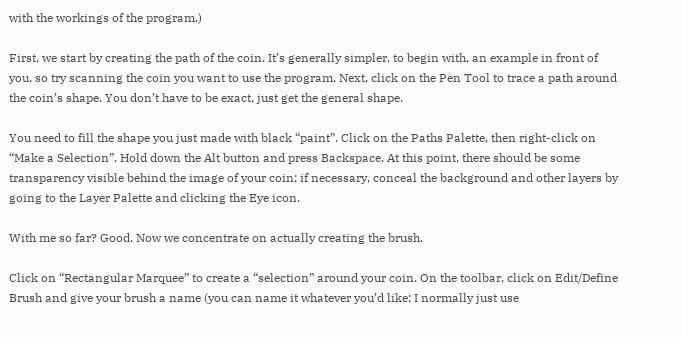with the workings of the program.)

First, we start by creating the path of the coin. It’s generally simpler, to begin with, an example in front of you, so try scanning the coin you want to use the program. Next, click on the Pen Tool to trace a path around the coin’s shape. You don’t have to be exact, just get the general shape.

You need to fill the shape you just made with black “paint”. Click on the Paths Palette, then right-click on “Make a Selection”. Hold down the Alt button and press Backspace. At this point, there should be some transparency visible behind the image of your coin; if necessary, conceal the background and other layers by going to the Layer Palette and clicking the Eye icon.

With me so far? Good. Now we concentrate on actually creating the brush.

Click on “Rectangular Marquee” to create a “selection” around your coin. On the toolbar, click on Edit/Define Brush and give your brush a name (you can name it whatever you’d like; I normally just use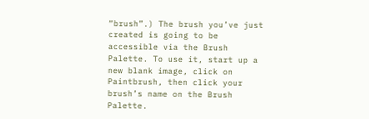“brush”.) The brush you’ve just created is going to be accessible via the Brush Palette. To use it, start up a new blank image, click on Paintbrush, then click your brush’s name on the Brush Palette.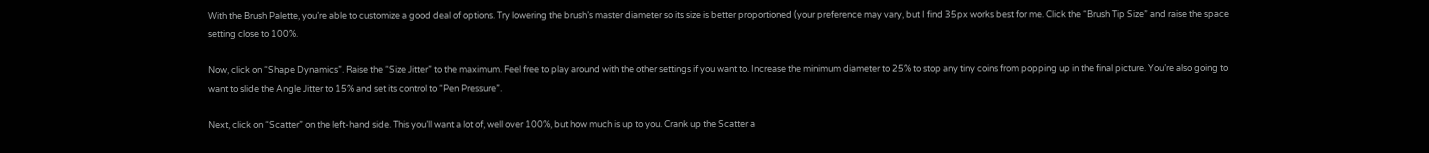With the Brush Palette, you’re able to customize a good deal of options. Try lowering the brush’s master diameter so its size is better proportioned (your preference may vary, but I find 35px works best for me. Click the “Brush Tip Size” and raise the space setting close to 100%.

Now, click on “Shape Dynamics”. Raise the “Size Jitter” to the maximum. Feel free to play around with the other settings if you want to. Increase the minimum diameter to 25% to stop any tiny coins from popping up in the final picture. You’re also going to want to slide the Angle Jitter to 15% and set its control to “Pen Pressure”.

Next, click on “Scatter” on the left-hand side. This you’ll want a lot of, well over 100%, but how much is up to you. Crank up the Scatter a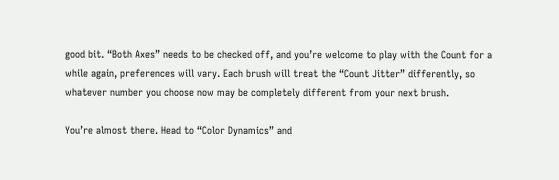good bit. “Both Axes” needs to be checked off, and you’re welcome to play with the Count for a while again, preferences will vary. Each brush will treat the “Count Jitter” differently, so whatever number you choose now may be completely different from your next brush.

You’re almost there. Head to “Color Dynamics” and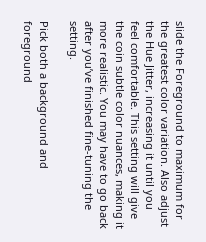slide the Foreground to maximum for the greatest color variation. Also adjust the Hue Jitter, increasing it until you feel comfortable. This setting will give the coin subtle color nuances, making it more realistic. You may have to go back after you’ve finished fine-tuning the setting.

Pick both a background and foreground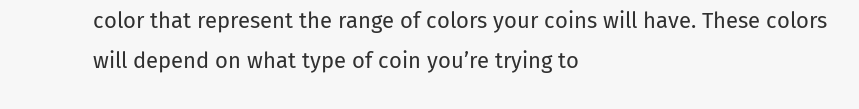color that represent the range of colors your coins will have. These colors will depend on what type of coin you’re trying to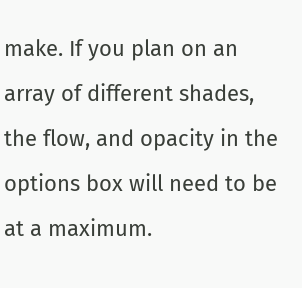make. If you plan on an array of different shades, the flow, and opacity in the options box will need to be at a maximum.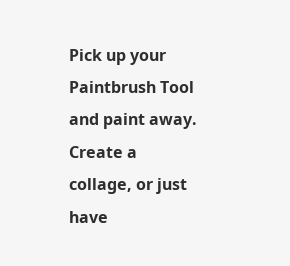Pick up your Paintbrush Tool and paint away. Create a collage, or just have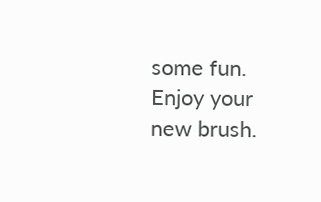some fun. Enjoy your new brush.